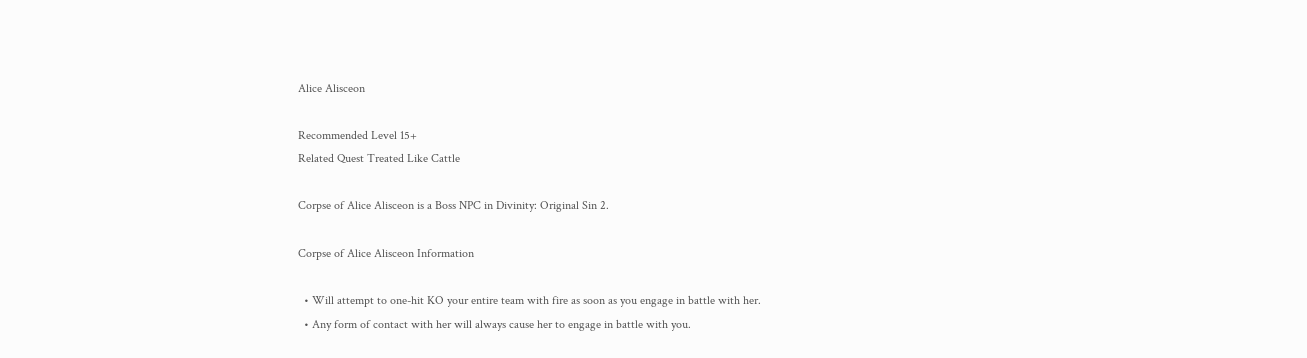Alice Alisceon

Recommended Level 15+
Related Quest Treated Like Cattle

Corpse of Alice Alisceon is a Boss NPC in Divinity: Original Sin 2.

Corpse of Alice Alisceon Information

  • Will attempt to one-hit KO your entire team with fire as soon as you engage in battle with her.
  • Any form of contact with her will always cause her to engage in battle with you.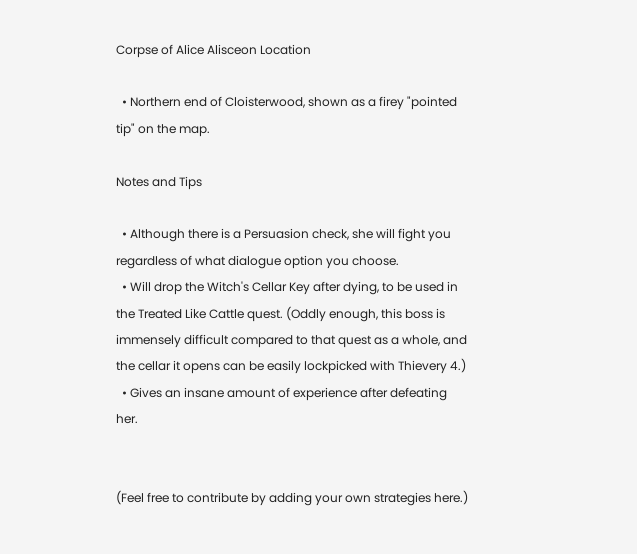Corpse of Alice Alisceon Location

  • Northern end of Cloisterwood, shown as a firey "pointed tip" on the map.

Notes and Tips

  • Although there is a Persuasion check, she will fight you regardless of what dialogue option you choose.
  • Will drop the Witch's Cellar Key after dying, to be used in the Treated Like Cattle quest. (Oddly enough, this boss is immensely difficult compared to that quest as a whole, and the cellar it opens can be easily lockpicked with Thievery 4.)
  • Gives an insane amount of experience after defeating her.


(Feel free to contribute by adding your own strategies here.)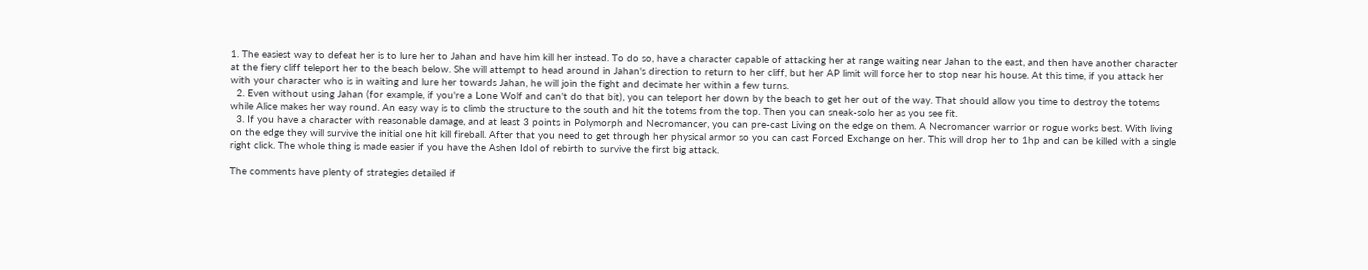1. The easiest way to defeat her is to lure her to Jahan and have him kill her instead. To do so, have a character capable of attacking her at range waiting near Jahan to the east, and then have another character at the fiery cliff teleport her to the beach below. She will attempt to head around in Jahan's direction to return to her cliff, but her AP limit will force her to stop near his house. At this time, if you attack her with your character who is in waiting and lure her towards Jahan, he will join the fight and decimate her within a few turns.
  2. Even without using Jahan (for example, if you're a Lone Wolf and can't do that bit), you can teleport her down by the beach to get her out of the way. That should allow you time to destroy the totems while Alice makes her way round. An easy way is to climb the structure to the south and hit the totems from the top. Then you can sneak-solo her as you see fit.
  3. If you have a character with reasonable damage, and at least 3 points in Polymorph and Necromancer, you can pre-cast Living on the edge on them. A Necromancer warrior or rogue works best. With living on the edge they will survive the initial one hit kill fireball. After that you need to get through her physical armor so you can cast Forced Exchange on her. This will drop her to 1hp and can be killed with a single right click. The whole thing is made easier if you have the Ashen Idol of rebirth to survive the first big attack.

The comments have plenty of strategies detailed if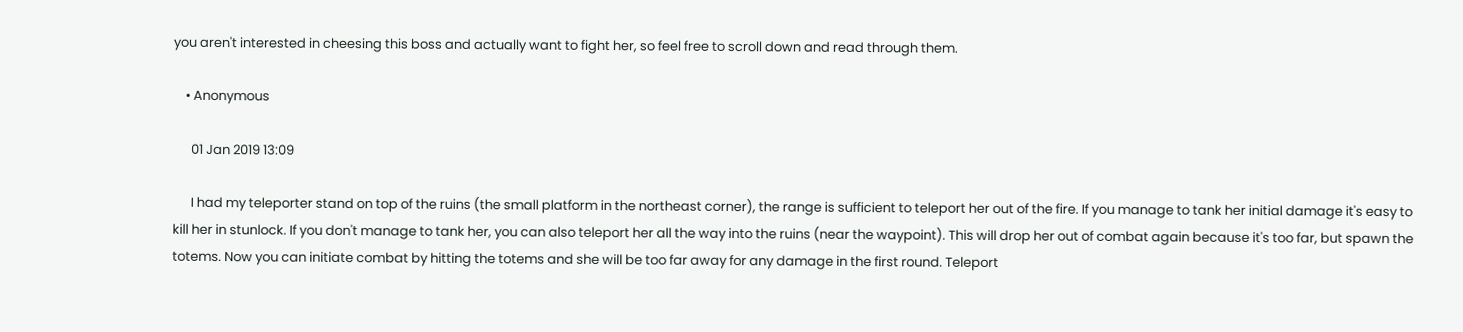you aren't interested in cheesing this boss and actually want to fight her, so feel free to scroll down and read through them.

    • Anonymous

      01 Jan 2019 13:09

      I had my teleporter stand on top of the ruins (the small platform in the northeast corner), the range is sufficient to teleport her out of the fire. If you manage to tank her initial damage it's easy to kill her in stunlock. If you don't manage to tank her, you can also teleport her all the way into the ruins (near the waypoint). This will drop her out of combat again because it's too far, but spawn the totems. Now you can initiate combat by hitting the totems and she will be too far away for any damage in the first round. Teleport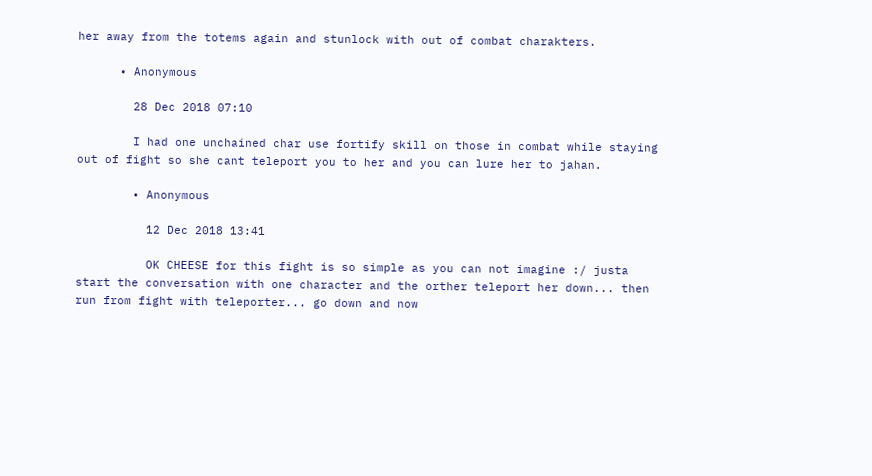her away from the totems again and stunlock with out of combat charakters.

      • Anonymous

        28 Dec 2018 07:10

        I had one unchained char use fortify skill on those in combat while staying out of fight so she cant teleport you to her and you can lure her to jahan.

        • Anonymous

          12 Dec 2018 13:41

          OK CHEESE for this fight is so simple as you can not imagine :/ justa start the conversation with one character and the orther teleport her down... then run from fight with teleporter... go down and now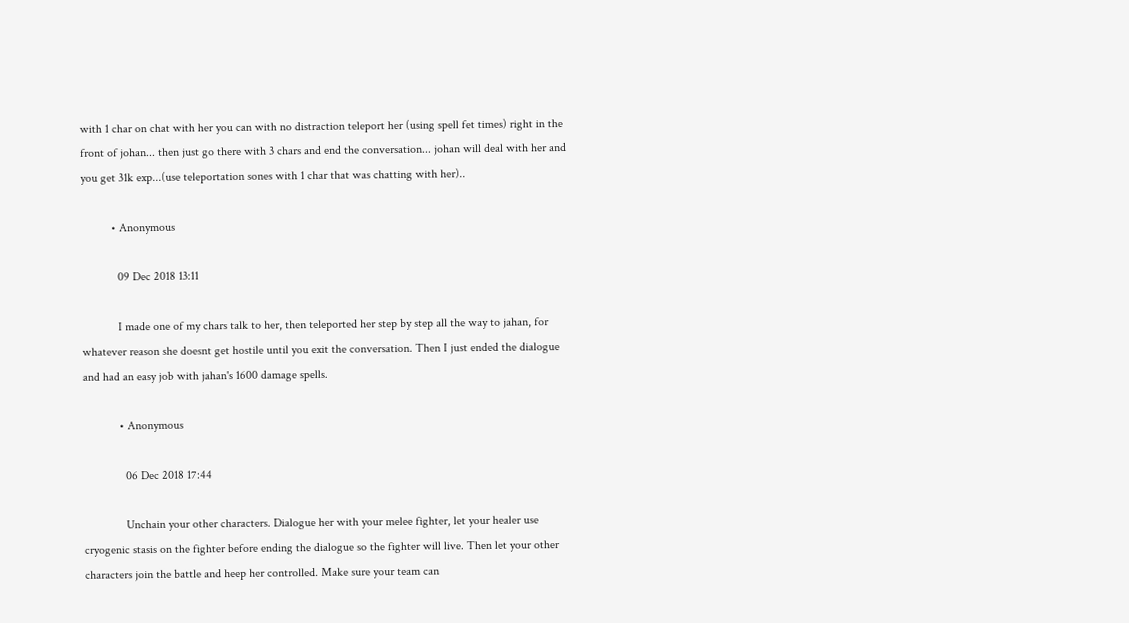with 1 char on chat with her you can with no distraction teleport her (using spell fet times) right in the front of johan... then just go there with 3 chars and end the conversation... johan will deal with her and you get 31k exp...(use teleportation sones with 1 char that was chatting with her)..

          • Anonymous

            09 Dec 2018 13:11

            I made one of my chars talk to her, then teleported her step by step all the way to jahan, for whatever reason she doesnt get hostile until you exit the conversation. Then I just ended the dialogue and had an easy job with jahan's 1600 damage spells.

            • Anonymous

              06 Dec 2018 17:44

              Unchain your other characters. Dialogue her with your melee fighter, let your healer use cryogenic stasis on the fighter before ending the dialogue so the fighter will live. Then let your other characters join the battle and heep her controlled. Make sure your team can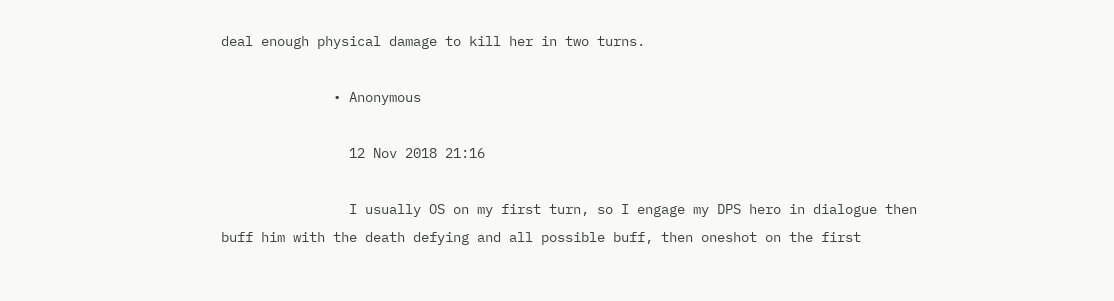deal enough physical damage to kill her in two turns.

              • Anonymous

                12 Nov 2018 21:16

                I usually OS on my first turn, so I engage my DPS hero in dialogue then buff him with the death defying and all possible buff, then oneshot on the first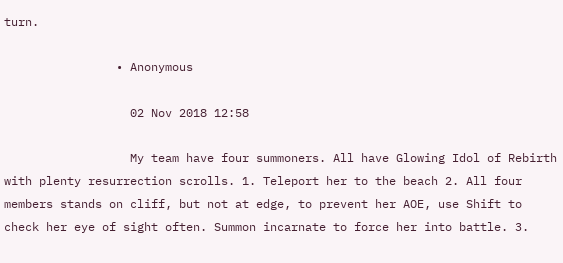turn.

                • Anonymous

                  02 Nov 2018 12:58

                  My team have four summoners. All have Glowing Idol of Rebirth with plenty resurrection scrolls. 1. Teleport her to the beach 2. All four members stands on cliff, but not at edge, to prevent her AOE, use Shift to check her eye of sight often. Summon incarnate to force her into battle. 3.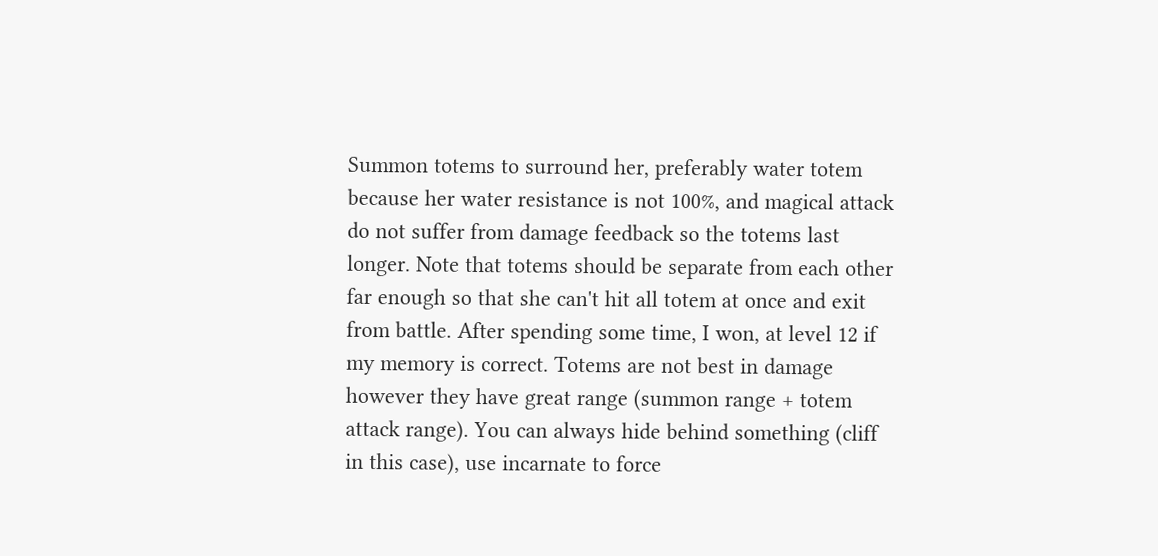Summon totems to surround her, preferably water totem because her water resistance is not 100%, and magical attack do not suffer from damage feedback so the totems last longer. Note that totems should be separate from each other far enough so that she can't hit all totem at once and exit from battle. After spending some time, I won, at level 12 if my memory is correct. Totems are not best in damage however they have great range (summon range + totem attack range). You can always hide behind something (cliff in this case), use incarnate to force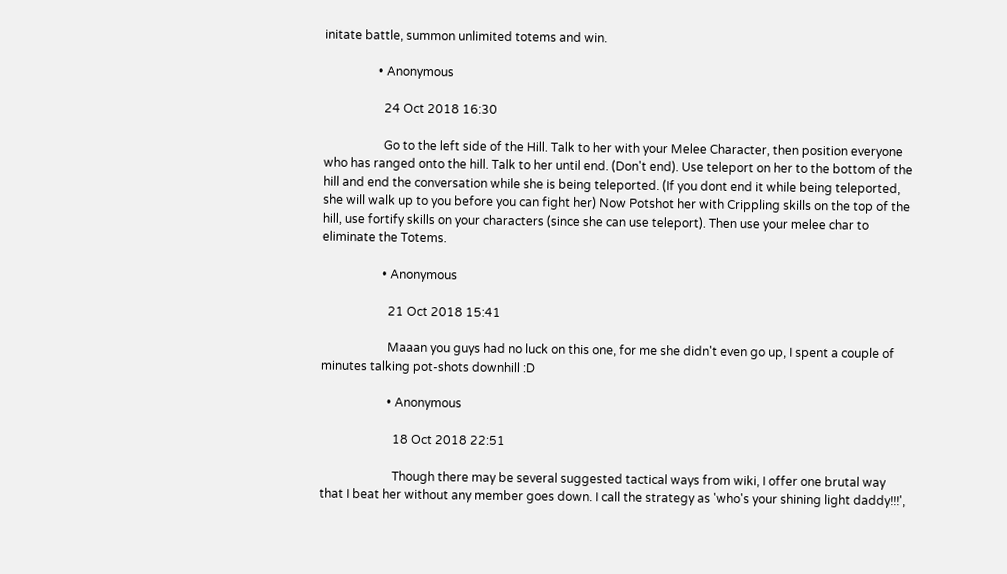initate battle, summon unlimited totems and win.

                  • Anonymous

                    24 Oct 2018 16:30

                    Go to the left side of the Hill. Talk to her with your Melee Character, then position everyone who has ranged onto the hill. Talk to her until end. (Don't end). Use teleport on her to the bottom of the hill and end the conversation while she is being teleported. (If you dont end it while being teleported, she will walk up to you before you can fight her) Now Potshot her with Crippling skills on the top of the hill, use fortify skills on your characters (since she can use teleport). Then use your melee char to eliminate the Totems.

                    • Anonymous

                      21 Oct 2018 15:41

                      Maaan you guys had no luck on this one, for me she didn't even go up, I spent a couple of minutes talking pot-shots downhill :D

                      • Anonymous

                        18 Oct 2018 22:51

                        Though there may be several suggested tactical ways from wiki, I offer one brutal way that I beat her without any member goes down. I call the strategy as 'who's your shining light daddy!!!',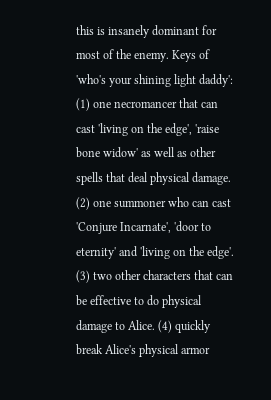this is insanely dominant for most of the enemy. Keys of 'who's your shining light daddy': (1) one necromancer that can cast 'living on the edge', 'raise bone widow' as well as other spells that deal physical damage. (2) one summoner who can cast 'Conjure Incarnate', 'door to eternity' and 'living on the edge'. (3) two other characters that can be effective to do physical damage to Alice. (4) quickly break Alice's physical armor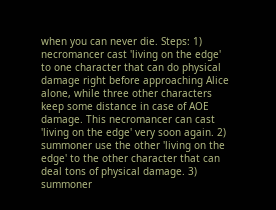when you can never die. Steps: 1) necromancer cast 'living on the edge' to one character that can do physical damage right before approaching Alice alone, while three other characters keep some distance in case of AOE damage. This necromancer can cast 'living on the edge' very soon again. 2) summoner use the other 'living on the edge' to the other character that can deal tons of physical damage. 3) summoner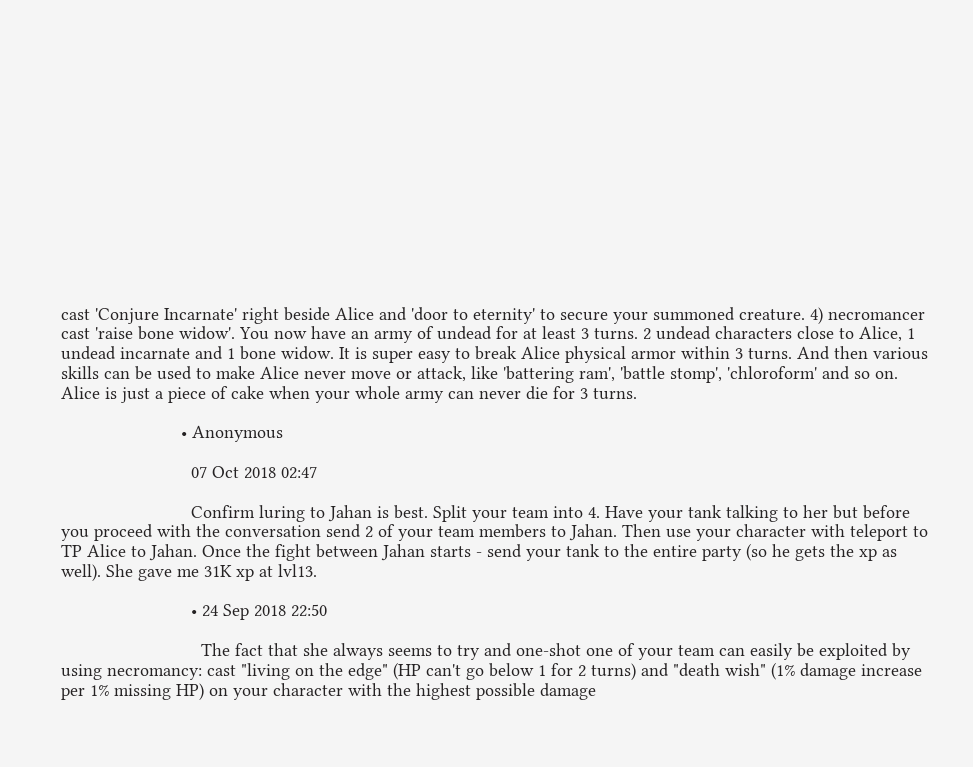cast 'Conjure Incarnate' right beside Alice and 'door to eternity' to secure your summoned creature. 4) necromancer cast 'raise bone widow'. You now have an army of undead for at least 3 turns. 2 undead characters close to Alice, 1 undead incarnate and 1 bone widow. It is super easy to break Alice physical armor within 3 turns. And then various skills can be used to make Alice never move or attack, like 'battering ram', 'battle stomp', 'chloroform' and so on. Alice is just a piece of cake when your whole army can never die for 3 turns.

                        • Anonymous

                          07 Oct 2018 02:47

                          Confirm luring to Jahan is best. Split your team into 4. Have your tank talking to her but before you proceed with the conversation send 2 of your team members to Jahan. Then use your character with teleport to TP Alice to Jahan. Once the fight between Jahan starts - send your tank to the entire party (so he gets the xp as well). She gave me 31K xp at lvl13.

                          • 24 Sep 2018 22:50

                            The fact that she always seems to try and one-shot one of your team can easily be exploited by using necromancy: cast "living on the edge" (HP can't go below 1 for 2 turns) and "death wish" (1% damage increase per 1% missing HP) on your character with the highest possible damage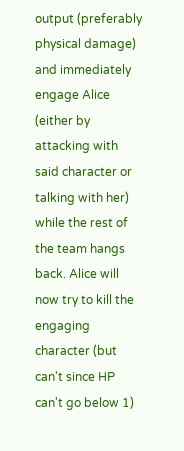output (preferably physical damage) and immediately engage Alice (either by attacking with said character or talking with her) while the rest of the team hangs back. Alice will now try to kill the engaging character (but can't since HP can't go below 1)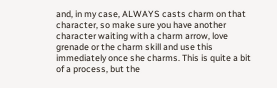and, in my case, ALWAYS casts charm on that character, so make sure you have another character waiting with a charm arrow, love grenade or the charm skill and use this immediately once she charms. This is quite a bit of a process, but the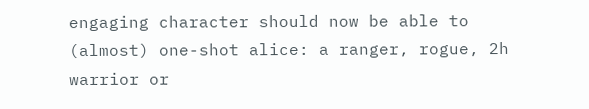engaging character should now be able to (almost) one-shot alice: a ranger, rogue, 2h warrior or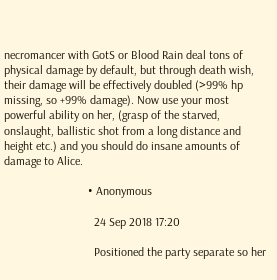necromancer with GotS or Blood Rain deal tons of physical damage by default, but through death wish, their damage will be effectively doubled (>99% hp missing, so +99% damage). Now use your most powerful ability on her, (grasp of the starved, onslaught, ballistic shot from a long distance and height etc.) and you should do insane amounts of damage to Alice.

                            • Anonymous

                              24 Sep 2018 17:20

                              Positioned the party separate so her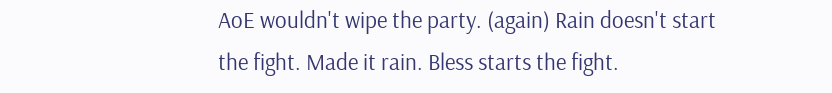AoE wouldn't wipe the party. (again) Rain doesn't start the fight. Made it rain. Bless starts the fight.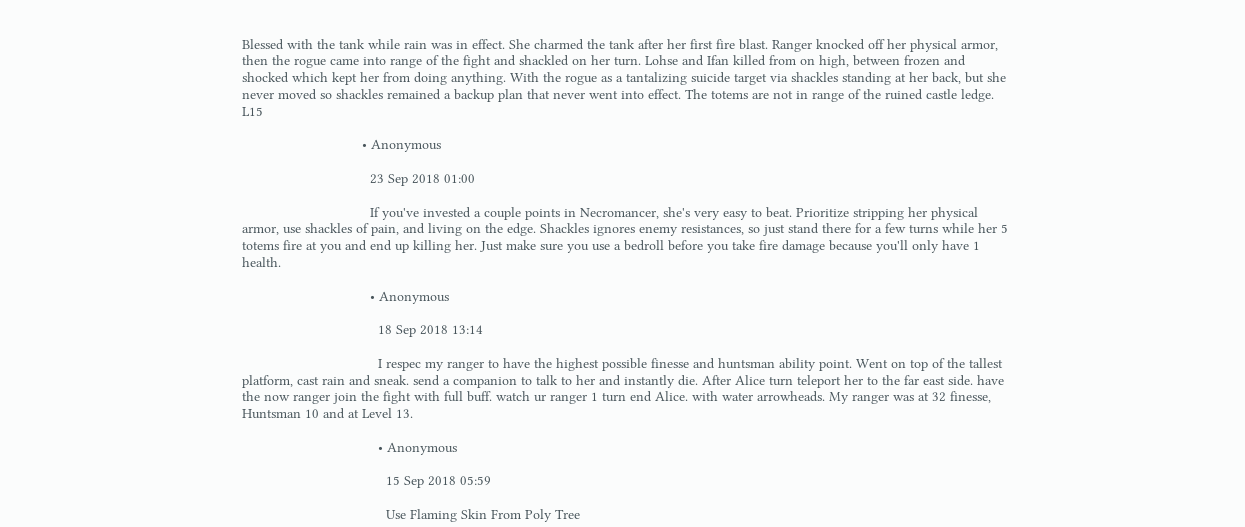Blessed with the tank while rain was in effect. She charmed the tank after her first fire blast. Ranger knocked off her physical armor, then the rogue came into range of the fight and shackled on her turn. Lohse and Ifan killed from on high, between frozen and shocked which kept her from doing anything. With the rogue as a tantalizing suicide target via shackles standing at her back, but she never moved so shackles remained a backup plan that never went into effect. The totems are not in range of the ruined castle ledge. L15

                              • Anonymous

                                23 Sep 2018 01:00

                                If you've invested a couple points in Necromancer, she's very easy to beat. Prioritize stripping her physical armor, use shackles of pain, and living on the edge. Shackles ignores enemy resistances, so just stand there for a few turns while her 5 totems fire at you and end up killing her. Just make sure you use a bedroll before you take fire damage because you'll only have 1 health.

                                • Anonymous

                                  18 Sep 2018 13:14

                                  I respec my ranger to have the highest possible finesse and huntsman ability point. Went on top of the tallest platform, cast rain and sneak. send a companion to talk to her and instantly die. After Alice turn teleport her to the far east side. have the now ranger join the fight with full buff. watch ur ranger 1 turn end Alice. with water arrowheads. My ranger was at 32 finesse, Huntsman 10 and at Level 13.

                                  • Anonymous

                                    15 Sep 2018 05:59

                                    Use Flaming Skin From Poly Tree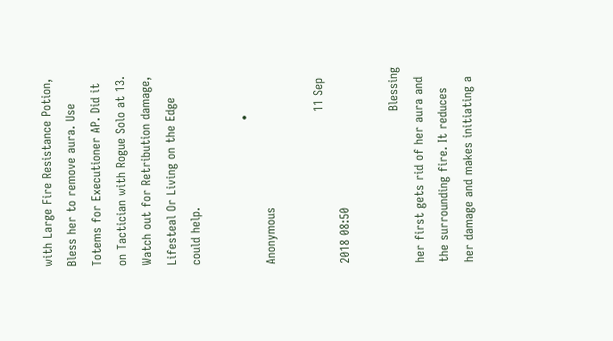with Large Fire Resistance Potion, Bless her to remove aura. Use Totems for Executioner AP. Did it on Tactician with Rogue Solo at 13. Watch out for Retribution damage, Lifesteal Or Living on the Edge could help.

                                    • Anonymous

                                      11 Sep 2018 08:50

                                      Blessing her first gets rid of her aura and the surrounding fire. It reduces her damage and makes initiating a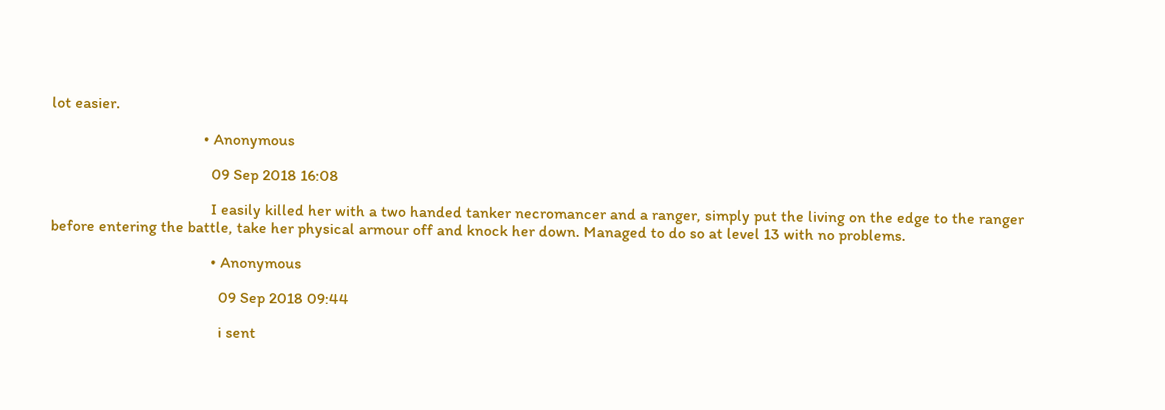lot easier.

                                      • Anonymous

                                        09 Sep 2018 16:08

                                        I easily killed her with a two handed tanker necromancer and a ranger, simply put the living on the edge to the ranger before entering the battle, take her physical armour off and knock her down. Managed to do so at level 13 with no problems.

                                        • Anonymous

                                          09 Sep 2018 09:44

                                          i sent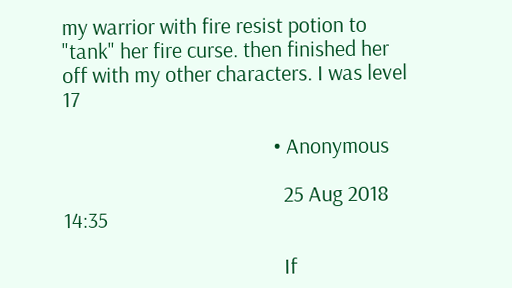my warrior with fire resist potion to "tank" her fire curse. then finished her off with my other characters. I was level 17

                                          • Anonymous

                                            25 Aug 2018 14:35

                                            If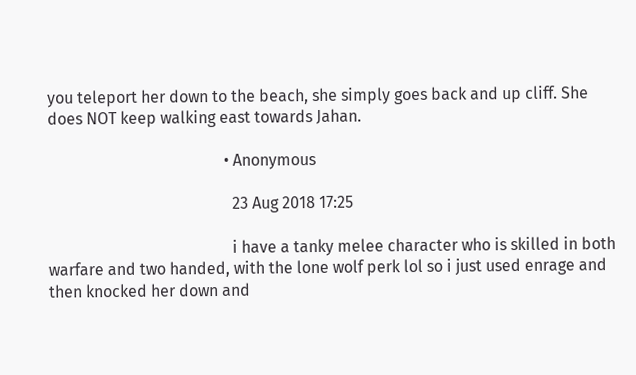you teleport her down to the beach, she simply goes back and up cliff. She does NOT keep walking east towards Jahan.

                                            • Anonymous

                                              23 Aug 2018 17:25

                                              i have a tanky melee character who is skilled in both warfare and two handed, with the lone wolf perk lol so i just used enrage and then knocked her down and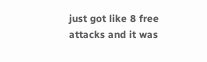just got like 8 free attacks and it was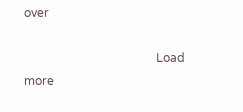over

                                            Load more